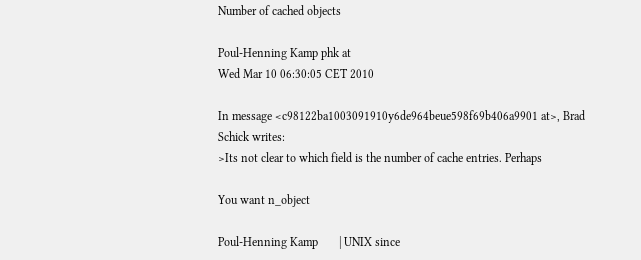Number of cached objects

Poul-Henning Kamp phk at
Wed Mar 10 06:30:05 CET 2010

In message <c98122ba1003091910y6de964beue598f69b406a9901 at>, Brad
Schick writes:
>Its not clear to which field is the number of cache entries. Perhaps

You want n_object

Poul-Henning Kamp       | UNIX since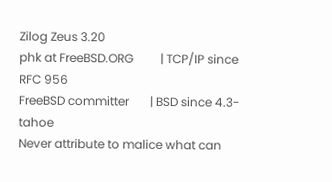Zilog Zeus 3.20
phk at FreeBSD.ORG         | TCP/IP since RFC 956
FreeBSD committer       | BSD since 4.3-tahoe
Never attribute to malice what can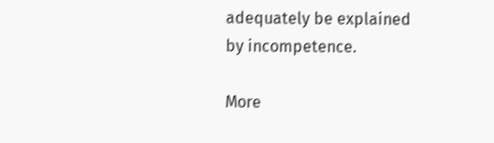adequately be explained by incompetence.

More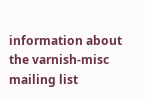information about the varnish-misc mailing list